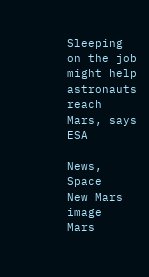Sleeping on the job might help astronauts reach Mars, says ESA

News, Space
New Mars image
Mars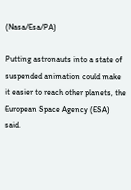(Nasa/Esa/PA)

Putting astronauts into a state of suspended animation could make it easier to reach other planets, the European Space Agency (ESA) said.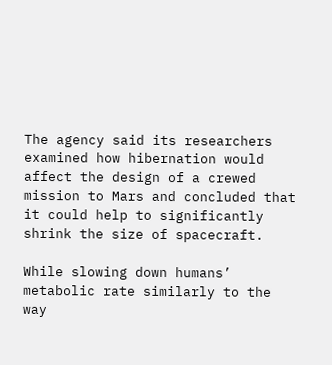The agency said its researchers examined how hibernation would affect the design of a crewed mission to Mars and concluded that it could help to significantly shrink the size of spacecraft.

While slowing down humans’ metabolic rate similarly to the way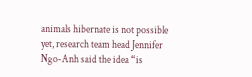animals hibernate is not possible yet, research team head Jennifer Ngo-Anh said the idea “is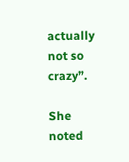actually not so crazy”.

She noted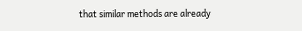that similar methods are already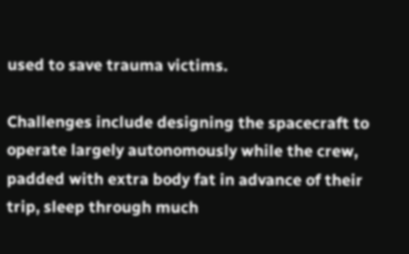used to save trauma victims.

Challenges include designing the spacecraft to operate largely autonomously while the crew, padded with extra body fat in advance of their trip, sleep through much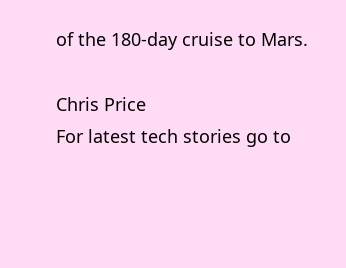of the 180-day cruise to Mars.

Chris Price
For latest tech stories go to